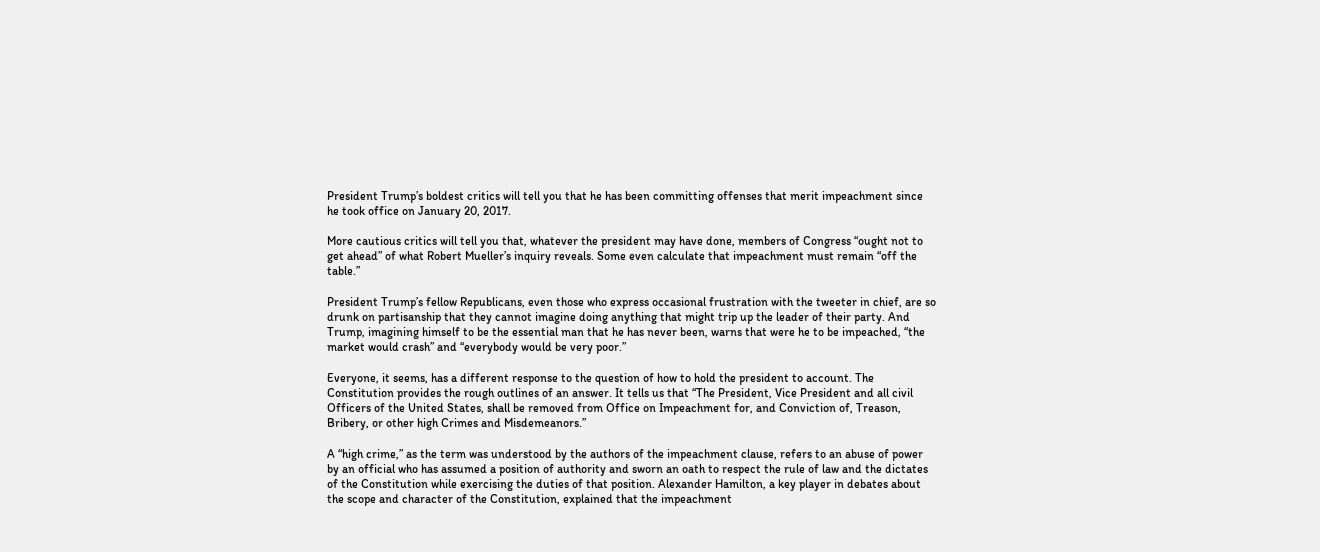President Trump’s boldest critics will tell you that he has been committing offenses that merit impeachment since he took office on January 20, 2017.

More cautious critics will tell you that, whatever the president may have done, members of Congress “ought not to get ahead” of what Robert Mueller’s inquiry reveals. Some even calculate that impeachment must remain “off the table.”

President Trump’s fellow Republicans, even those who express occasional frustration with the tweeter in chief, are so drunk on partisanship that they cannot imagine doing anything that might trip up the leader of their party. And Trump, imagining himself to be the essential man that he has never been, warns that were he to be impeached, “the market would crash” and “everybody would be very poor.”

Everyone, it seems, has a different response to the question of how to hold the president to account. The Constitution provides the rough outlines of an answer. It tells us that “The President, Vice President and all civil Officers of the United States, shall be removed from Office on Impeachment for, and Conviction of, Treason, Bribery, or other high Crimes and Misdemeanors.”

A “high crime,” as the term was understood by the authors of the impeachment clause, refers to an abuse of power by an official who has assumed a position of authority and sworn an oath to respect the rule of law and the dictates of the Constitution while exercising the duties of that position. Alexander Hamilton, a key player in debates about the scope and character of the Constitution, explained that the impeachment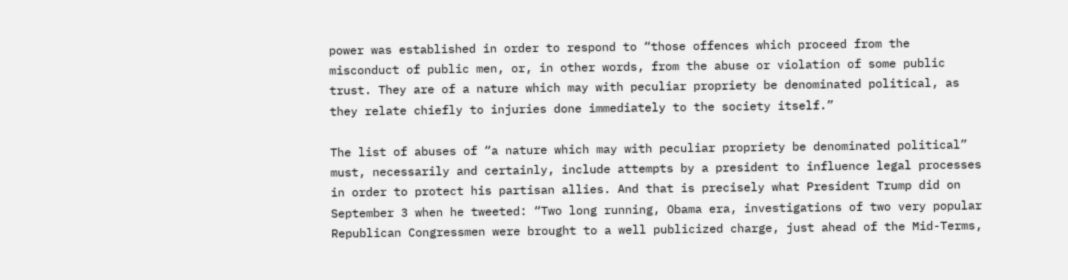power was established in order to respond to “those offences which proceed from the misconduct of public men, or, in other words, from the abuse or violation of some public trust. They are of a nature which may with peculiar propriety be denominated political, as they relate chiefly to injuries done immediately to the society itself.”

The list of abuses of “a nature which may with peculiar propriety be denominated political” must, necessarily and certainly, include attempts by a president to influence legal processes in order to protect his partisan allies. And that is precisely what President Trump did on September 3 when he tweeted: “Two long running, Obama era, investigations of two very popular Republican Congressmen were brought to a well publicized charge, just ahead of the Mid-Terms,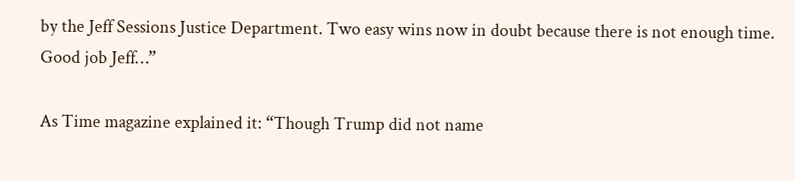by the Jeff Sessions Justice Department. Two easy wins now in doubt because there is not enough time. Good job Jeff…”

As Time magazine explained it: “Though Trump did not name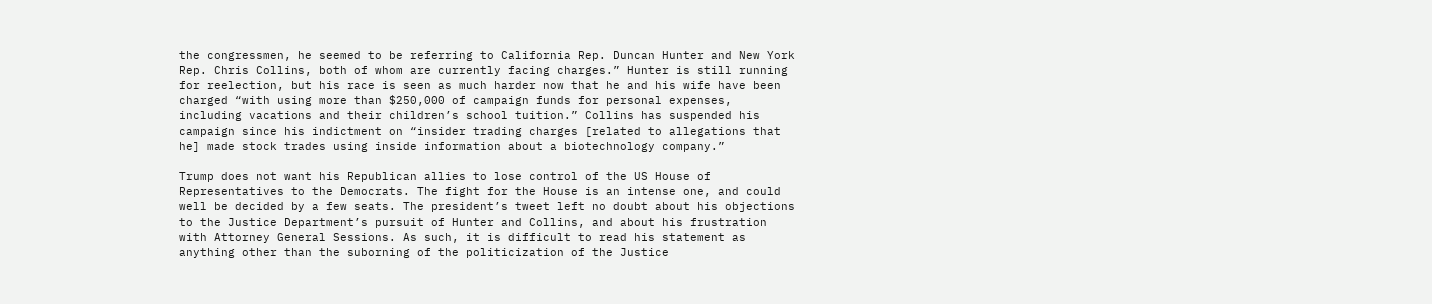the congressmen, he seemed to be referring to California Rep. Duncan Hunter and New York Rep. Chris Collins, both of whom are currently facing charges.” Hunter is still running for reelection, but his race is seen as much harder now that he and his wife have been charged “with using more than $250,000 of campaign funds for personal expenses, including vacations and their children’s school tuition.” Collins has suspended his campaign since his indictment on “insider trading charges [related to allegations that he] made stock trades using inside information about a biotechnology company.”

Trump does not want his Republican allies to lose control of the US House of Representatives to the Democrats. The fight for the House is an intense one, and could well be decided by a few seats. The president’s tweet left no doubt about his objections to the Justice Department’s pursuit of Hunter and Collins, and about his frustration with Attorney General Sessions. As such, it is difficult to read his statement as anything other than the suborning of the politicization of the Justice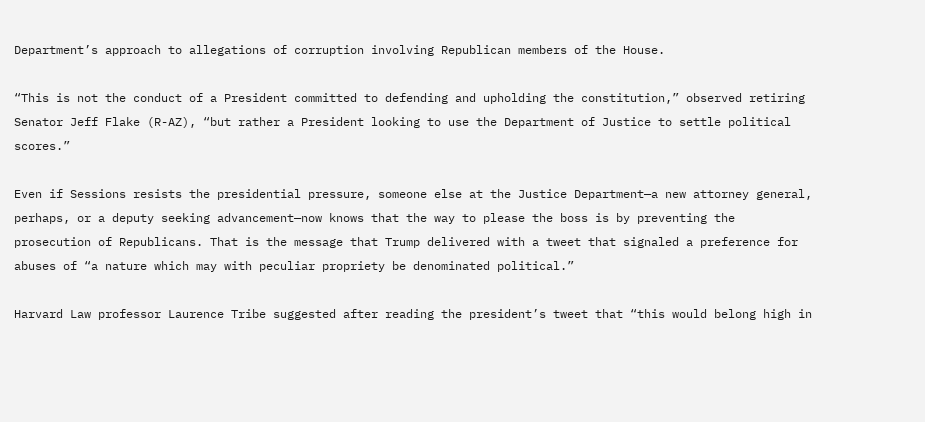Department’s approach to allegations of corruption involving Republican members of the House.

“This is not the conduct of a President committed to defending and upholding the constitution,” observed retiring Senator Jeff Flake (R-AZ), “but rather a President looking to use the Department of Justice to settle political scores.”

Even if Sessions resists the presidential pressure, someone else at the Justice Department—a new attorney general, perhaps, or a deputy seeking advancement—now knows that the way to please the boss is by preventing the prosecution of Republicans. That is the message that Trump delivered with a tweet that signaled a preference for abuses of “a nature which may with peculiar propriety be denominated political.”

Harvard Law professor Laurence Tribe suggested after reading the president’s tweet that “this would belong high in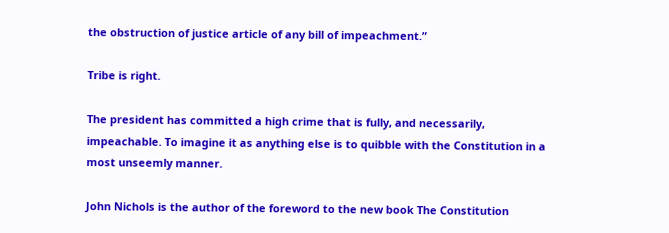the obstruction of justice article of any bill of impeachment.”

Tribe is right.

The president has committed a high crime that is fully, and necessarily, impeachable. To imagine it as anything else is to quibble with the Constitution in a most unseemly manner.

John Nichols is the author of the foreword to the new book The Constitution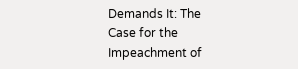Demands It: The Case for the Impeachment of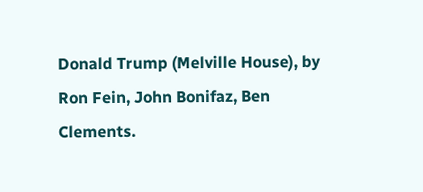Donald Trump (Melville House), by Ron Fein, John Bonifaz, Ben Clements.